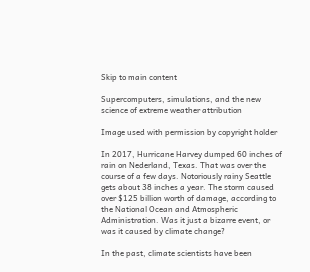Skip to main content

Supercomputers, simulations, and the new science of extreme weather attribution

Image used with permission by copyright holder

In 2017, Hurricane Harvey dumped 60 inches of rain on Nederland, Texas. That was over the course of a few days. Notoriously rainy Seattle gets about 38 inches a year. The storm caused over $125 billion worth of damage, according to the National Ocean and Atmospheric Administration. Was it just a bizarre event, or was it caused by climate change?

In the past, climate scientists have been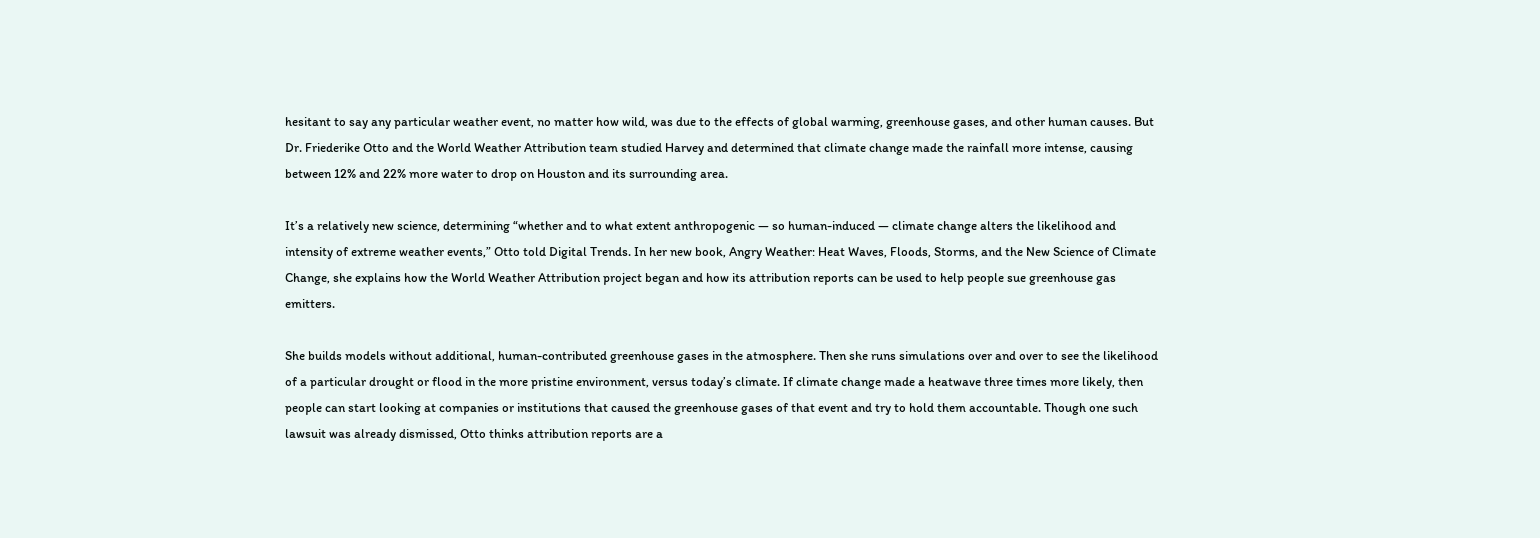hesitant to say any particular weather event, no matter how wild, was due to the effects of global warming, greenhouse gases, and other human causes. But Dr. Friederike Otto and the World Weather Attribution team studied Harvey and determined that climate change made the rainfall more intense, causing between 12% and 22% more water to drop on Houston and its surrounding area.

It’s a relatively new science, determining “whether and to what extent anthropogenic — so human-induced — climate change alters the likelihood and intensity of extreme weather events,” Otto told Digital Trends. In her new book, Angry Weather: Heat Waves, Floods, Storms, and the New Science of Climate Change, she explains how the World Weather Attribution project began and how its attribution reports can be used to help people sue greenhouse gas emitters.

She builds models without additional, human-contributed greenhouse gases in the atmosphere. Then she runs simulations over and over to see the likelihood of a particular drought or flood in the more pristine environment, versus today’s climate. If climate change made a heatwave three times more likely, then people can start looking at companies or institutions that caused the greenhouse gases of that event and try to hold them accountable. Though one such lawsuit was already dismissed, Otto thinks attribution reports are a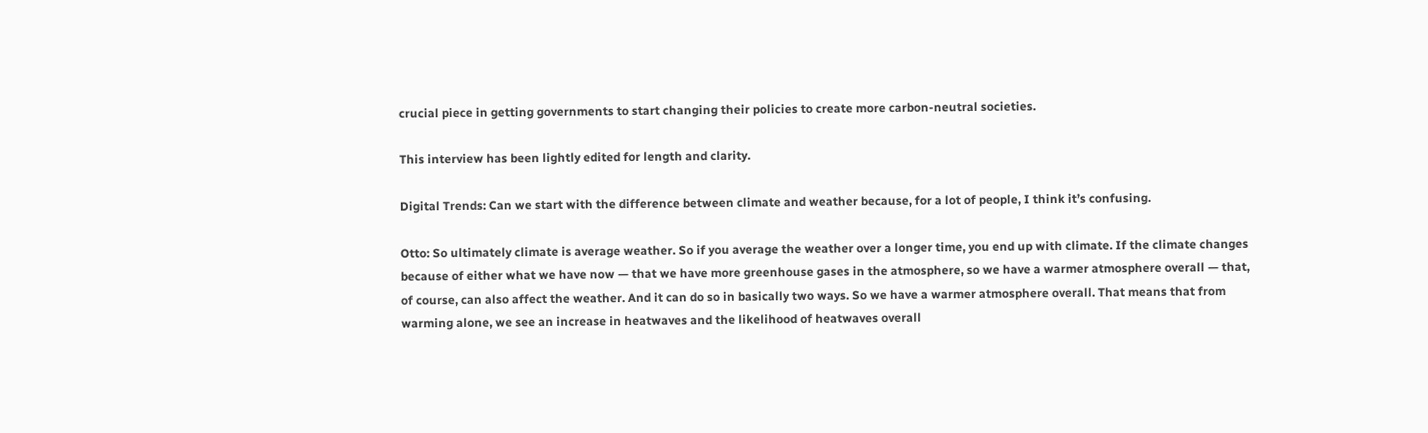crucial piece in getting governments to start changing their policies to create more carbon-neutral societies.

This interview has been lightly edited for length and clarity.

Digital Trends: Can we start with the difference between climate and weather because, for a lot of people, I think it’s confusing.

Otto: So ultimately climate is average weather. So if you average the weather over a longer time, you end up with climate. If the climate changes because of either what we have now — that we have more greenhouse gases in the atmosphere, so we have a warmer atmosphere overall — that, of course, can also affect the weather. And it can do so in basically two ways. So we have a warmer atmosphere overall. That means that from warming alone, we see an increase in heatwaves and the likelihood of heatwaves overall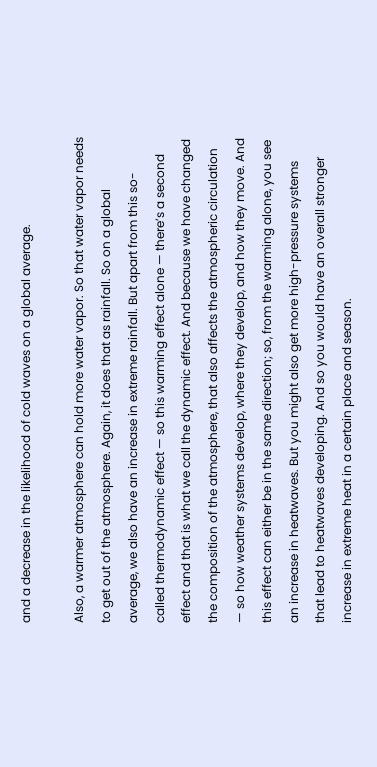and a decrease in the likelihood of cold waves on a global average.

Also, a warmer atmosphere can hold more water vapor. So that water vapor needs to get out of the atmosphere. Again, it does that as rainfall. So on a global average, we also have an increase in extreme rainfall. But apart from this so-called thermodynamic effect — so this warming effect alone — there’s a second effect and that is what we call the dynamic effect. And because we have changed the composition of the atmosphere, that also affects the atmospheric circulation — so how weather systems develop, where they develop, and how they move. And this effect can either be in the same direction; so, from the warming alone, you see an increase in heatwaves. But you might also get more high-pressure systems that lead to heatwaves developing. And so you would have an overall stronger increase in extreme heat in a certain place and season.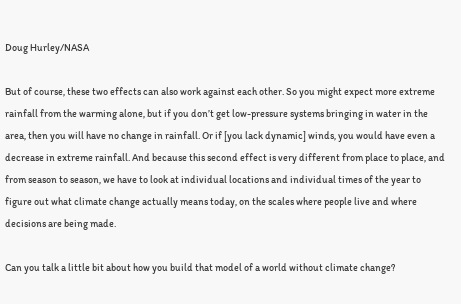Doug Hurley/NASA

But of course, these two effects can also work against each other. So you might expect more extreme rainfall from the warming alone, but if you don’t get low-pressure systems bringing in water in the area, then you will have no change in rainfall. Or if [you lack dynamic] winds, you would have even a decrease in extreme rainfall. And because this second effect is very different from place to place, and from season to season, we have to look at individual locations and individual times of the year to figure out what climate change actually means today, on the scales where people live and where decisions are being made.

Can you talk a little bit about how you build that model of a world without climate change?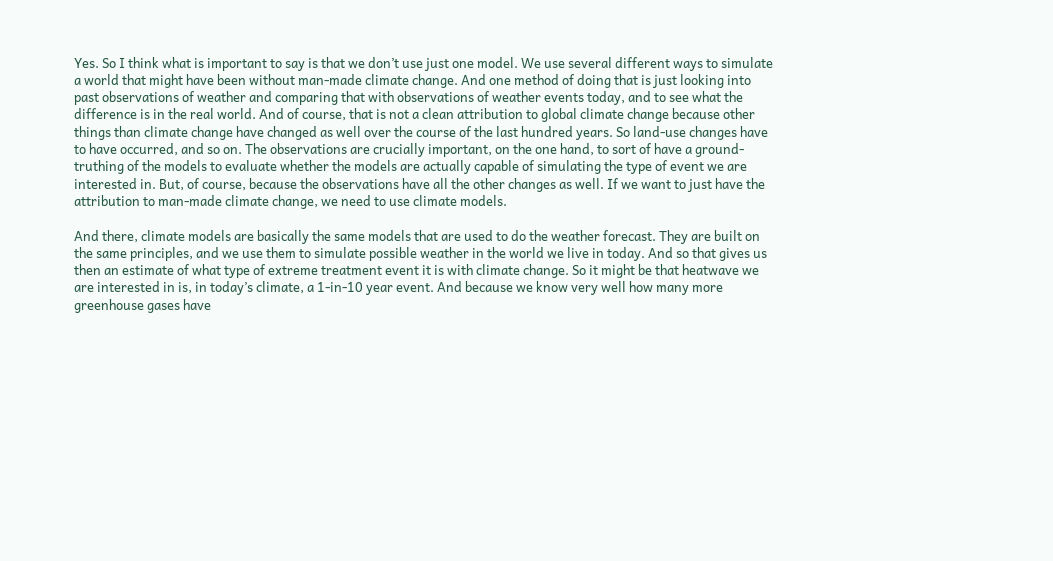Yes. So I think what is important to say is that we don’t use just one model. We use several different ways to simulate a world that might have been without man-made climate change. And one method of doing that is just looking into past observations of weather and comparing that with observations of weather events today, and to see what the difference is in the real world. And of course, that is not a clean attribution to global climate change because other things than climate change have changed as well over the course of the last hundred years. So land-use changes have to have occurred, and so on. The observations are crucially important, on the one hand, to sort of have a ground-truthing of the models to evaluate whether the models are actually capable of simulating the type of event we are interested in. But, of course, because the observations have all the other changes as well. If we want to just have the attribution to man-made climate change, we need to use climate models.

And there, climate models are basically the same models that are used to do the weather forecast. They are built on the same principles, and we use them to simulate possible weather in the world we live in today. And so that gives us then an estimate of what type of extreme treatment event it is with climate change. So it might be that heatwave we are interested in is, in today’s climate, a 1-in-10 year event. And because we know very well how many more greenhouse gases have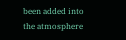been added into the atmosphere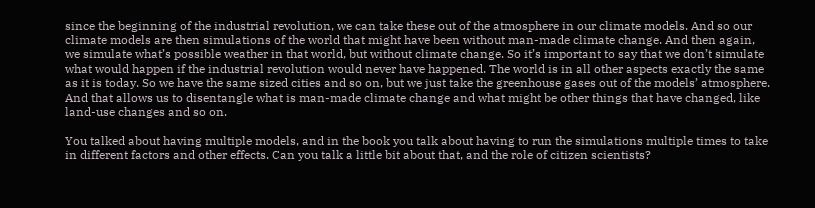since the beginning of the industrial revolution, we can take these out of the atmosphere in our climate models. And so our climate models are then simulations of the world that might have been without man-made climate change. And then again, we simulate what’s possible weather in that world, but without climate change. So it’s important to say that we don’t simulate what would happen if the industrial revolution would never have happened. The world is in all other aspects exactly the same as it is today. So we have the same sized cities and so on, but we just take the greenhouse gases out of the models’ atmosphere. And that allows us to disentangle what is man-made climate change and what might be other things that have changed, like land-use changes and so on.

You talked about having multiple models, and in the book you talk about having to run the simulations multiple times to take in different factors and other effects. Can you talk a little bit about that, and the role of citizen scientists?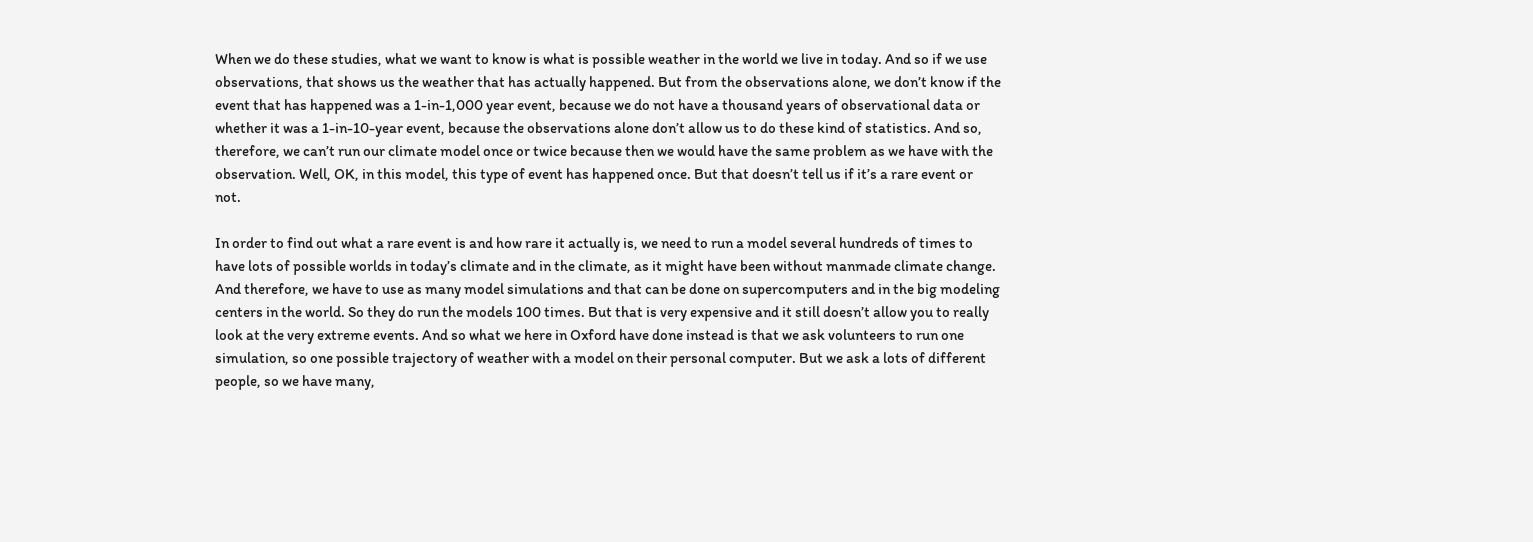When we do these studies, what we want to know is what is possible weather in the world we live in today. And so if we use observations, that shows us the weather that has actually happened. But from the observations alone, we don’t know if the event that has happened was a 1-in-1,000 year event, because we do not have a thousand years of observational data or whether it was a 1-in-10-year event, because the observations alone don’t allow us to do these kind of statistics. And so, therefore, we can’t run our climate model once or twice because then we would have the same problem as we have with the observation. Well, OK, in this model, this type of event has happened once. But that doesn’t tell us if it’s a rare event or not.

In order to find out what a rare event is and how rare it actually is, we need to run a model several hundreds of times to have lots of possible worlds in today’s climate and in the climate, as it might have been without manmade climate change. And therefore, we have to use as many model simulations and that can be done on supercomputers and in the big modeling centers in the world. So they do run the models 100 times. But that is very expensive and it still doesn’t allow you to really look at the very extreme events. And so what we here in Oxford have done instead is that we ask volunteers to run one simulation, so one possible trajectory of weather with a model on their personal computer. But we ask a lots of different people, so we have many,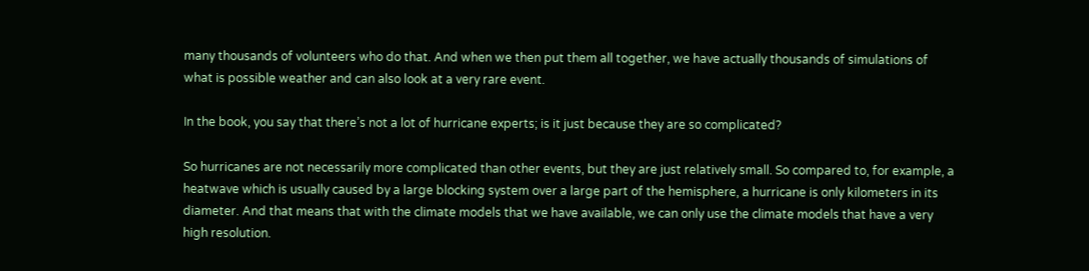many thousands of volunteers who do that. And when we then put them all together, we have actually thousands of simulations of what is possible weather and can also look at a very rare event.

In the book, you say that there’s not a lot of hurricane experts; is it just because they are so complicated?

So hurricanes are not necessarily more complicated than other events, but they are just relatively small. So compared to, for example, a heatwave which is usually caused by a large blocking system over a large part of the hemisphere, a hurricane is only kilometers in its diameter. And that means that with the climate models that we have available, we can only use the climate models that have a very high resolution.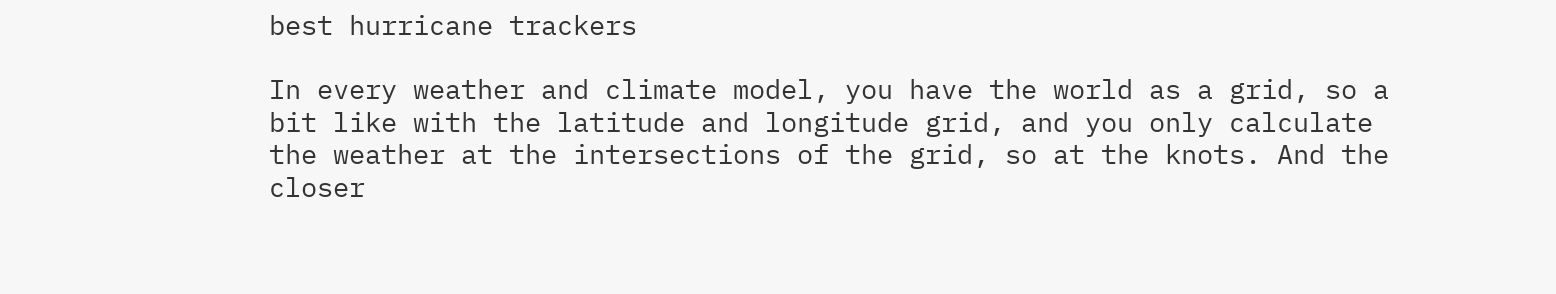best hurricane trackers

In every weather and climate model, you have the world as a grid, so a bit like with the latitude and longitude grid, and you only calculate the weather at the intersections of the grid, so at the knots. And the closer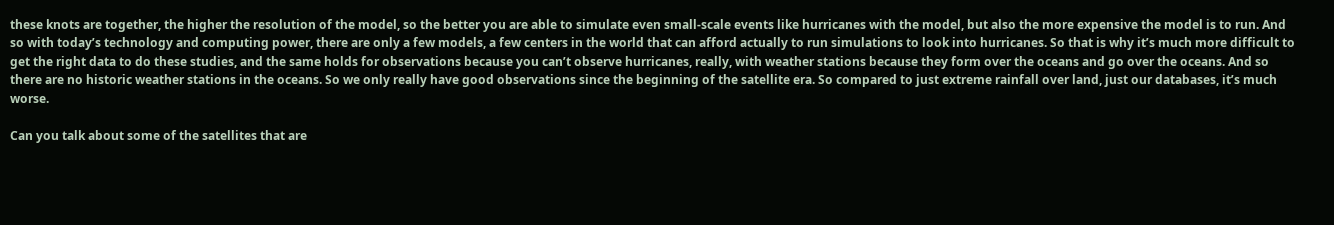these knots are together, the higher the resolution of the model, so the better you are able to simulate even small-scale events like hurricanes with the model, but also the more expensive the model is to run. And so with today’s technology and computing power, there are only a few models, a few centers in the world that can afford actually to run simulations to look into hurricanes. So that is why it’s much more difficult to get the right data to do these studies, and the same holds for observations because you can’t observe hurricanes, really, with weather stations because they form over the oceans and go over the oceans. And so there are no historic weather stations in the oceans. So we only really have good observations since the beginning of the satellite era. So compared to just extreme rainfall over land, just our databases, it’s much worse.

Can you talk about some of the satellites that are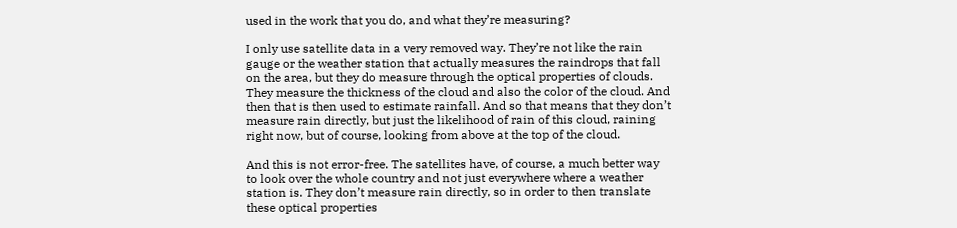used in the work that you do, and what they’re measuring?

I only use satellite data in a very removed way. They’re not like the rain gauge or the weather station that actually measures the raindrops that fall on the area, but they do measure through the optical properties of clouds. They measure the thickness of the cloud and also the color of the cloud. And then that is then used to estimate rainfall. And so that means that they don’t measure rain directly, but just the likelihood of rain of this cloud, raining right now, but of course, looking from above at the top of the cloud.

And this is not error-free. The satellites have, of course, a much better way to look over the whole country and not just everywhere where a weather station is. They don’t measure rain directly, so in order to then translate these optical properties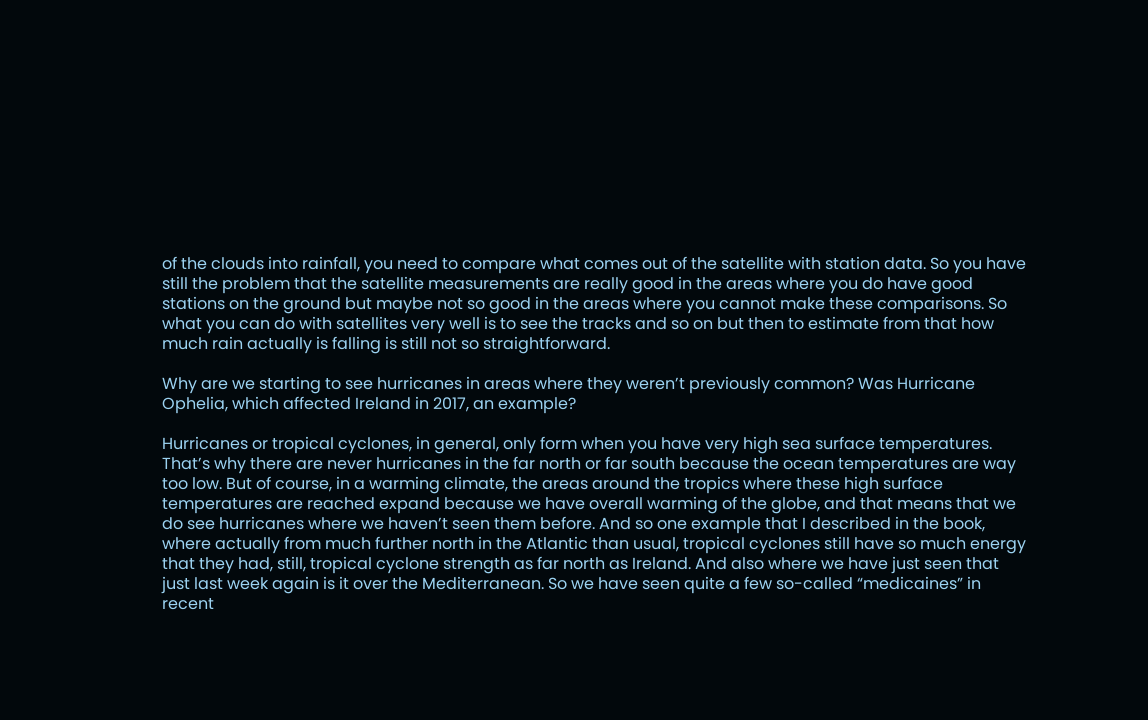of the clouds into rainfall, you need to compare what comes out of the satellite with station data. So you have still the problem that the satellite measurements are really good in the areas where you do have good stations on the ground but maybe not so good in the areas where you cannot make these comparisons. So what you can do with satellites very well is to see the tracks and so on but then to estimate from that how much rain actually is falling is still not so straightforward.

Why are we starting to see hurricanes in areas where they weren’t previously common? Was Hurricane Ophelia, which affected Ireland in 2017, an example?

Hurricanes or tropical cyclones, in general, only form when you have very high sea surface temperatures. That’s why there are never hurricanes in the far north or far south because the ocean temperatures are way too low. But of course, in a warming climate, the areas around the tropics where these high surface temperatures are reached expand because we have overall warming of the globe, and that means that we do see hurricanes where we haven’t seen them before. And so one example that I described in the book, where actually from much further north in the Atlantic than usual, tropical cyclones still have so much energy that they had, still, tropical cyclone strength as far north as Ireland. And also where we have just seen that just last week again is it over the Mediterranean. So we have seen quite a few so-called “medicaines” in recent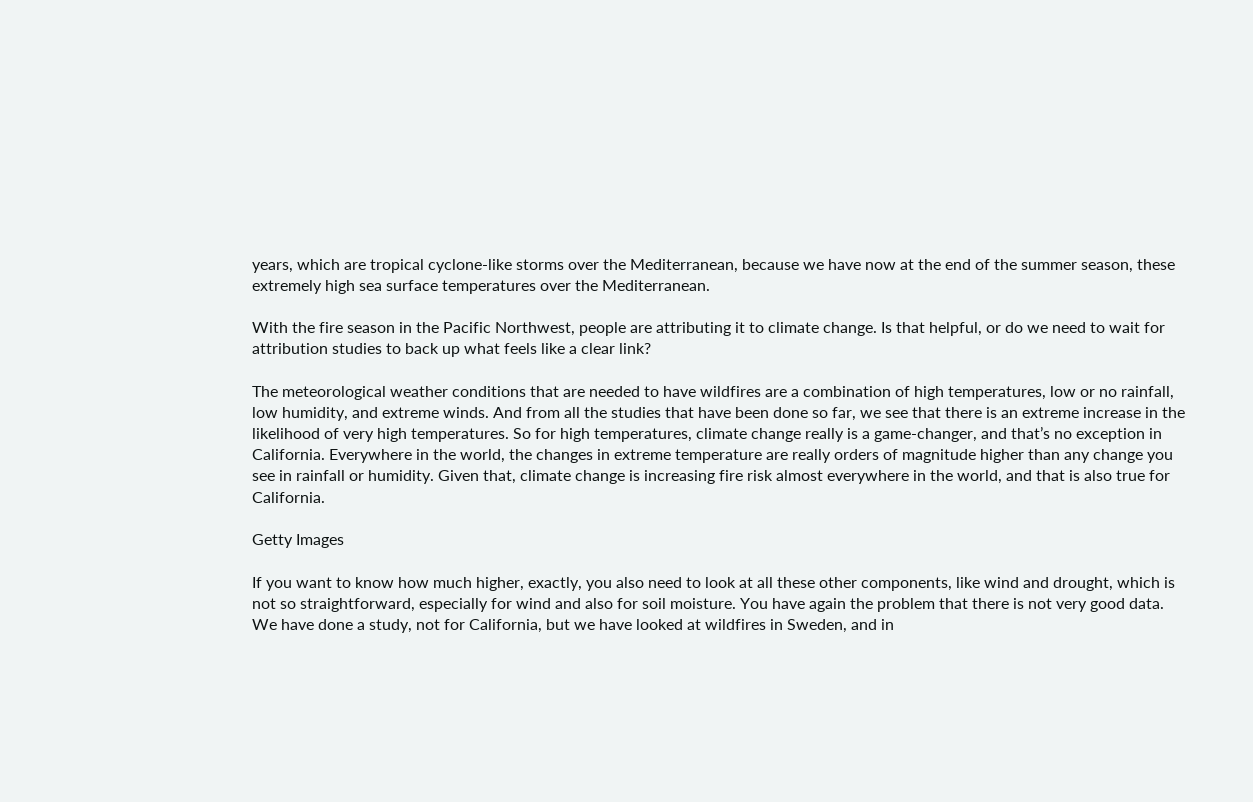years, which are tropical cyclone-like storms over the Mediterranean, because we have now at the end of the summer season, these extremely high sea surface temperatures over the Mediterranean.

With the fire season in the Pacific Northwest, people are attributing it to climate change. Is that helpful, or do we need to wait for attribution studies to back up what feels like a clear link?

The meteorological weather conditions that are needed to have wildfires are a combination of high temperatures, low or no rainfall, low humidity, and extreme winds. And from all the studies that have been done so far, we see that there is an extreme increase in the likelihood of very high temperatures. So for high temperatures, climate change really is a game-changer, and that’s no exception in California. Everywhere in the world, the changes in extreme temperature are really orders of magnitude higher than any change you see in rainfall or humidity. Given that, climate change is increasing fire risk almost everywhere in the world, and that is also true for California.

Getty Images

If you want to know how much higher, exactly, you also need to look at all these other components, like wind and drought, which is not so straightforward, especially for wind and also for soil moisture. You have again the problem that there is not very good data. We have done a study, not for California, but we have looked at wildfires in Sweden, and in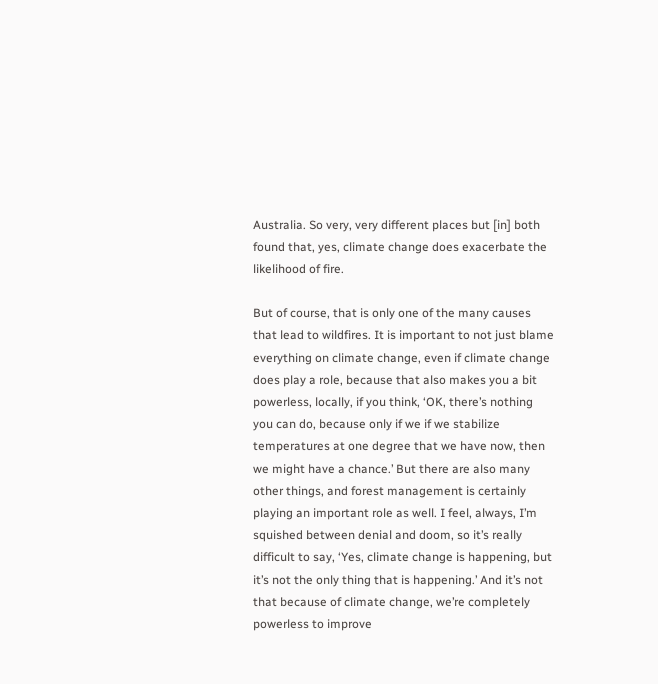Australia. So very, very different places but [in] both found that, yes, climate change does exacerbate the likelihood of fire.

But of course, that is only one of the many causes that lead to wildfires. It is important to not just blame everything on climate change, even if climate change does play a role, because that also makes you a bit powerless, locally, if you think, ‘OK, there’s nothing you can do, because only if we if we stabilize temperatures at one degree that we have now, then we might have a chance.’ But there are also many other things, and forest management is certainly playing an important role as well. I feel, always, I’m squished between denial and doom, so it’s really difficult to say, ‘Yes, climate change is happening, but it’s not the only thing that is happening.’ And it’s not that because of climate change, we’re completely powerless to improve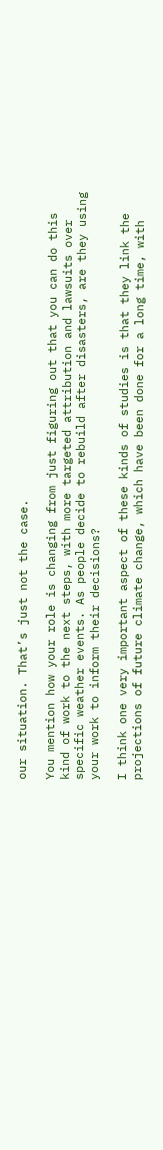our situation. That’s just not the case.

You mention how your role is changing from just figuring out that you can do this kind of work to the next steps, with more targeted attribution and lawsuits over specific weather events. As people decide to rebuild after disasters, are they using your work to inform their decisions?

I think one very important aspect of these kinds of studies is that they link the projections of future climate change, which have been done for a long time, with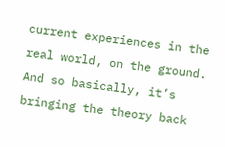current experiences in the real world, on the ground. And so basically, it’s bringing the theory back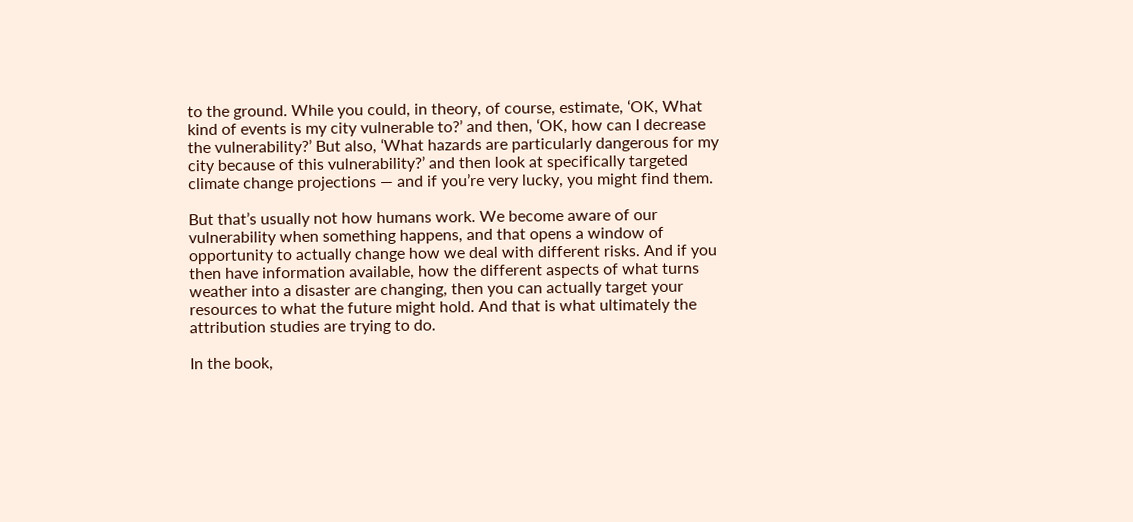to the ground. While you could, in theory, of course, estimate, ‘OK, What kind of events is my city vulnerable to?’ and then, ‘OK, how can I decrease the vulnerability?’ But also, ‘What hazards are particularly dangerous for my city because of this vulnerability?’ and then look at specifically targeted climate change projections — and if you’re very lucky, you might find them.

But that’s usually not how humans work. We become aware of our vulnerability when something happens, and that opens a window of opportunity to actually change how we deal with different risks. And if you then have information available, how the different aspects of what turns weather into a disaster are changing, then you can actually target your resources to what the future might hold. And that is what ultimately the attribution studies are trying to do.

In the book,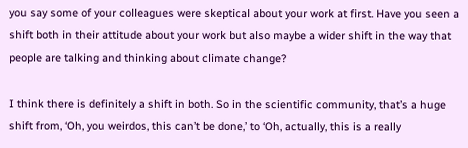you say some of your colleagues were skeptical about your work at first. Have you seen a shift both in their attitude about your work but also maybe a wider shift in the way that people are talking and thinking about climate change?

I think there is definitely a shift in both. So in the scientific community, that’s a huge shift from, ‘Oh, you weirdos, this can’t be done,’ to ‘Oh, actually, this is a really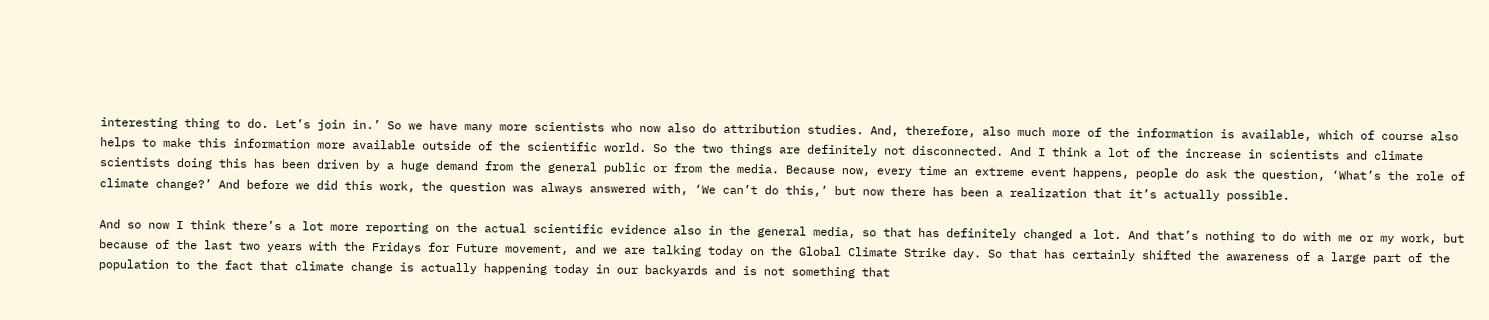interesting thing to do. Let’s join in.’ So we have many more scientists who now also do attribution studies. And, therefore, also much more of the information is available, which of course also helps to make this information more available outside of the scientific world. So the two things are definitely not disconnected. And I think a lot of the increase in scientists and climate scientists doing this has been driven by a huge demand from the general public or from the media. Because now, every time an extreme event happens, people do ask the question, ‘What’s the role of climate change?’ And before we did this work, the question was always answered with, ‘We can’t do this,’ but now there has been a realization that it’s actually possible.

And so now I think there’s a lot more reporting on the actual scientific evidence also in the general media, so that has definitely changed a lot. And that’s nothing to do with me or my work, but because of the last two years with the Fridays for Future movement, and we are talking today on the Global Climate Strike day. So that has certainly shifted the awareness of a large part of the population to the fact that climate change is actually happening today in our backyards and is not something that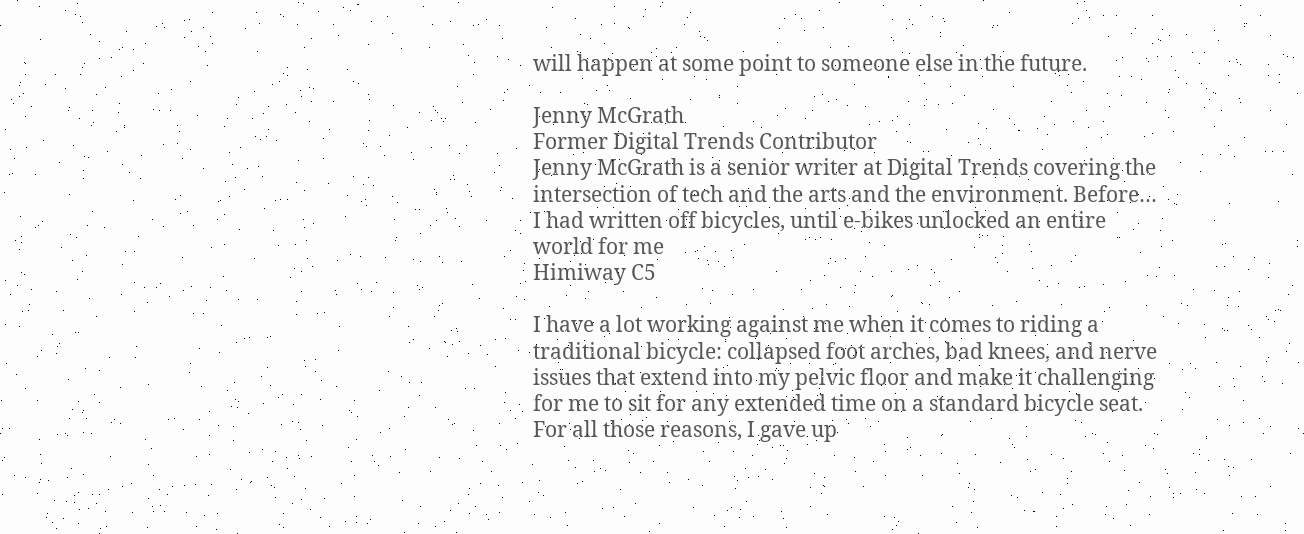will happen at some point to someone else in the future.

Jenny McGrath
Former Digital Trends Contributor
Jenny McGrath is a senior writer at Digital Trends covering the intersection of tech and the arts and the environment. Before…
I had written off bicycles, until e-bikes unlocked an entire world for me
Himiway C5

I have a lot working against me when it comes to riding a traditional bicycle: collapsed foot arches, bad knees, and nerve issues that extend into my pelvic floor and make it challenging for me to sit for any extended time on a standard bicycle seat. For all those reasons, I gave up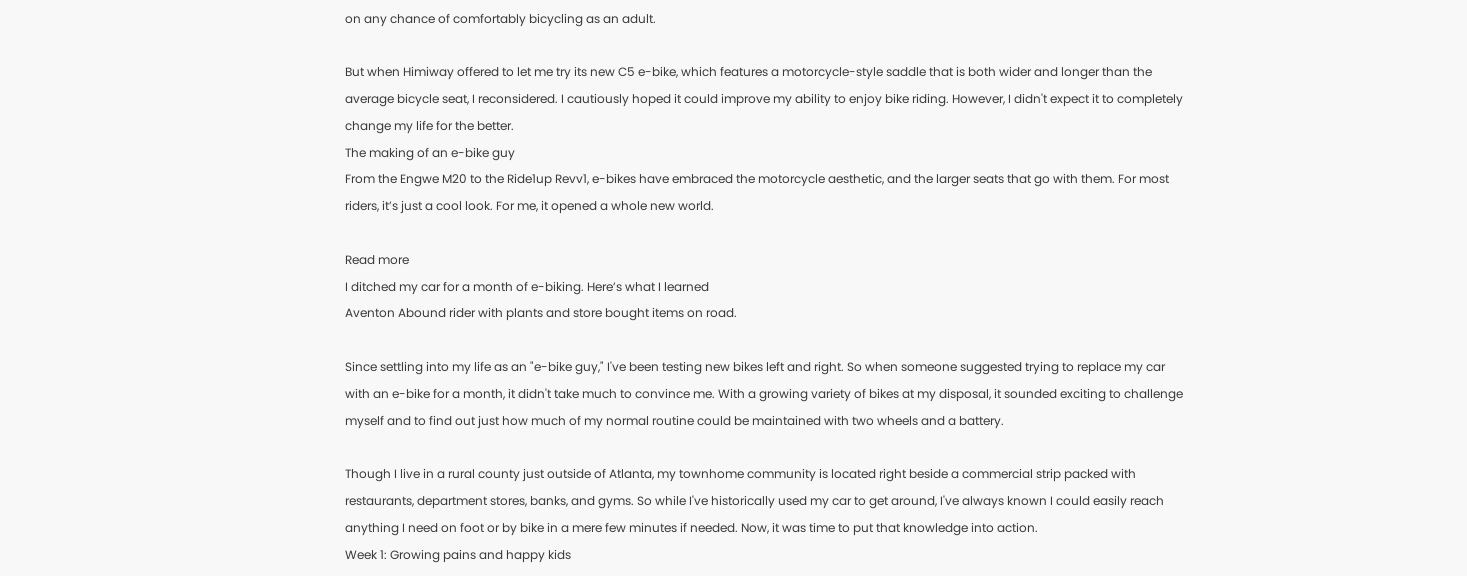on any chance of comfortably bicycling as an adult.

But when Himiway offered to let me try its new C5 e-bike, which features a motorcycle-style saddle that is both wider and longer than the average bicycle seat, I reconsidered. I cautiously hoped it could improve my ability to enjoy bike riding. However, I didn't expect it to completely change my life for the better.
The making of an e-bike guy
From the Engwe M20 to the Ride1up Revv1, e-bikes have embraced the motorcycle aesthetic, and the larger seats that go with them. For most riders, it’s just a cool look. For me, it opened a whole new world.

Read more
I ditched my car for a month of e-biking. Here’s what I learned
Aventon Abound rider with plants and store bought items on road.

Since settling into my life as an "e-bike guy," I've been testing new bikes left and right. So when someone suggested trying to replace my car with an e-bike for a month, it didn't take much to convince me. With a growing variety of bikes at my disposal, it sounded exciting to challenge myself and to find out just how much of my normal routine could be maintained with two wheels and a battery.

Though I live in a rural county just outside of Atlanta, my townhome community is located right beside a commercial strip packed with restaurants, department stores, banks, and gyms. So while I've historically used my car to get around, I've always known I could easily reach anything I need on foot or by bike in a mere few minutes if needed. Now, it was time to put that knowledge into action.
Week 1: Growing pains and happy kids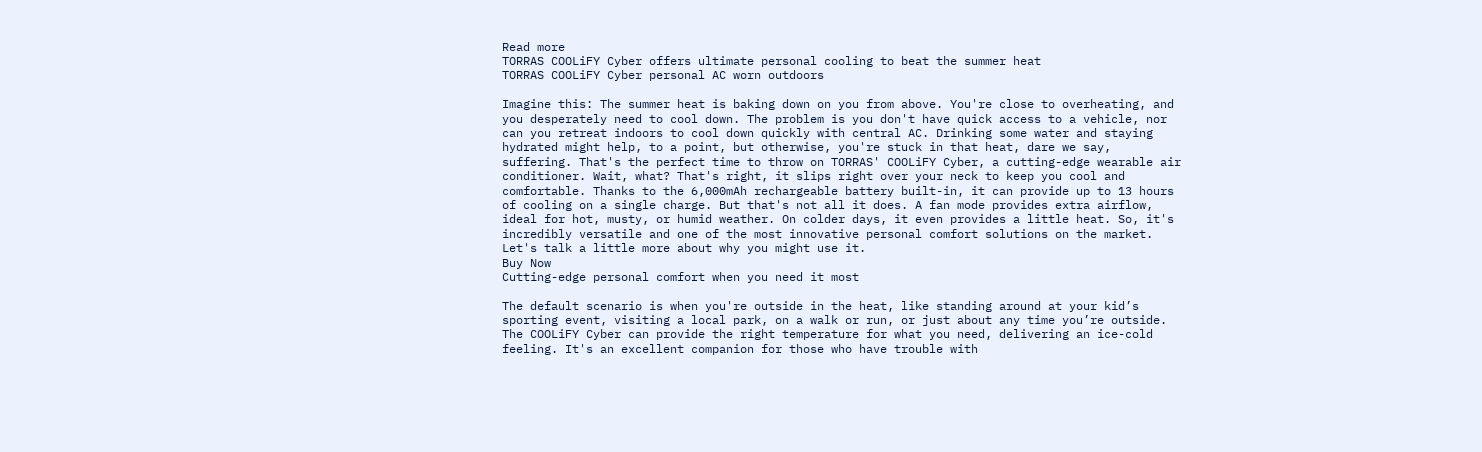Read more
TORRAS COOLiFY Cyber offers ultimate personal cooling to beat the summer heat
TORRAS COOLiFY Cyber personal AC worn outdoors

Imagine this: The summer heat is baking down on you from above. You're close to overheating, and you desperately need to cool down. The problem is you don't have quick access to a vehicle, nor can you retreat indoors to cool down quickly with central AC. Drinking some water and staying hydrated might help, to a point, but otherwise, you're stuck in that heat, dare we say, suffering. That's the perfect time to throw on TORRAS' COOLiFY Cyber, a cutting-edge wearable air conditioner. Wait, what? That's right, it slips right over your neck to keep you cool and comfortable. Thanks to the 6,000mAh rechargeable battery built-in, it can provide up to 13 hours of cooling on a single charge. But that's not all it does. A fan mode provides extra airflow, ideal for hot, musty, or humid weather. On colder days, it even provides a little heat. So, it's incredibly versatile and one of the most innovative personal comfort solutions on the market. Let's talk a little more about why you might use it.
Buy Now
Cutting-edge personal comfort when you need it most

The default scenario is when you're outside in the heat, like standing around at your kid’s sporting event, visiting a local park, on a walk or run, or just about any time you’re outside. The COOLiFY Cyber can provide the right temperature for what you need, delivering an ice-cold feeling. It's an excellent companion for those who have trouble with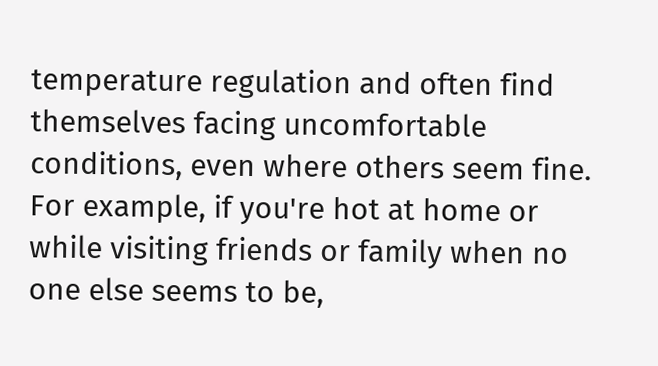temperature regulation and often find themselves facing uncomfortable conditions, even where others seem fine. For example, if you're hot at home or while visiting friends or family when no one else seems to be,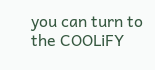you can turn to the COOLiFY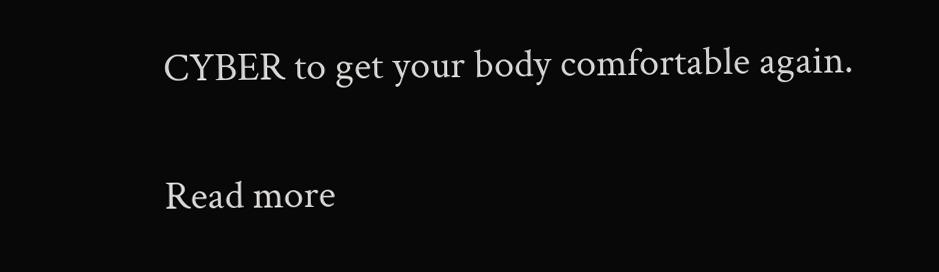CYBER to get your body comfortable again.

Read more